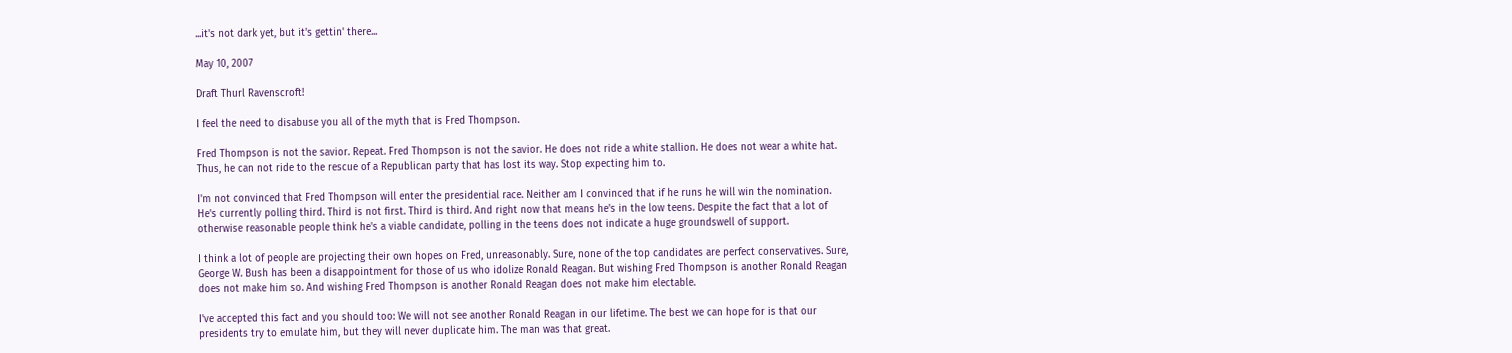...it's not dark yet, but it's gettin' there...

May 10, 2007

Draft Thurl Ravenscroft!

I feel the need to disabuse you all of the myth that is Fred Thompson.

Fred Thompson is not the savior. Repeat. Fred Thompson is not the savior. He does not ride a white stallion. He does not wear a white hat. Thus, he can not ride to the rescue of a Republican party that has lost its way. Stop expecting him to.

I'm not convinced that Fred Thompson will enter the presidential race. Neither am I convinced that if he runs he will win the nomination. He's currently polling third. Third is not first. Third is third. And right now that means he's in the low teens. Despite the fact that a lot of otherwise reasonable people think he's a viable candidate, polling in the teens does not indicate a huge groundswell of support.

I think a lot of people are projecting their own hopes on Fred, unreasonably. Sure, none of the top candidates are perfect conservatives. Sure, George W. Bush has been a disappointment for those of us who idolize Ronald Reagan. But wishing Fred Thompson is another Ronald Reagan does not make him so. And wishing Fred Thompson is another Ronald Reagan does not make him electable.

I've accepted this fact and you should too: We will not see another Ronald Reagan in our lifetime. The best we can hope for is that our presidents try to emulate him, but they will never duplicate him. The man was that great.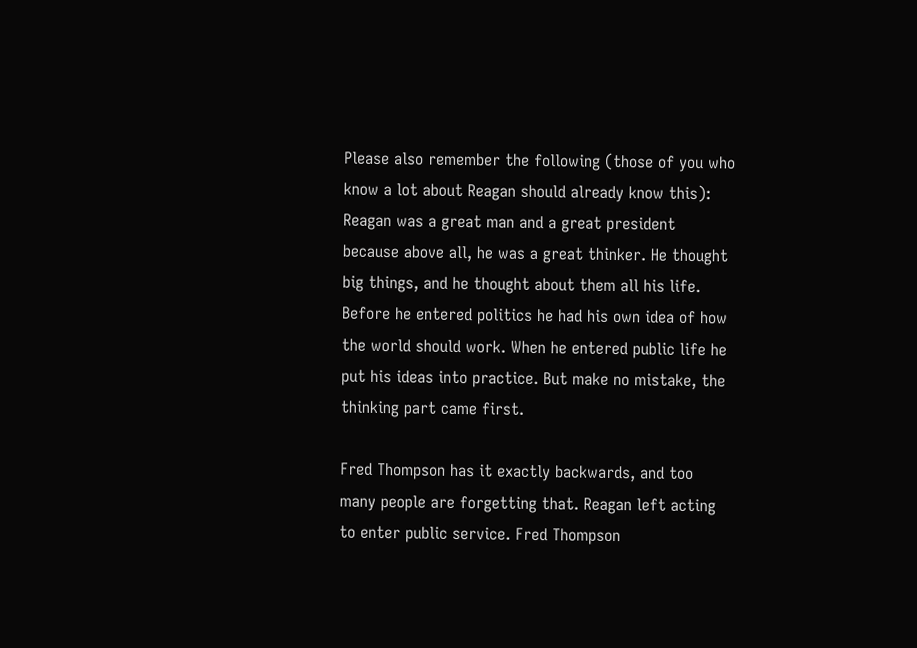Please also remember the following (those of you who know a lot about Reagan should already know this): Reagan was a great man and a great president because above all, he was a great thinker. He thought big things, and he thought about them all his life. Before he entered politics he had his own idea of how the world should work. When he entered public life he put his ideas into practice. But make no mistake, the thinking part came first.

Fred Thompson has it exactly backwards, and too many people are forgetting that. Reagan left acting to enter public service. Fred Thompson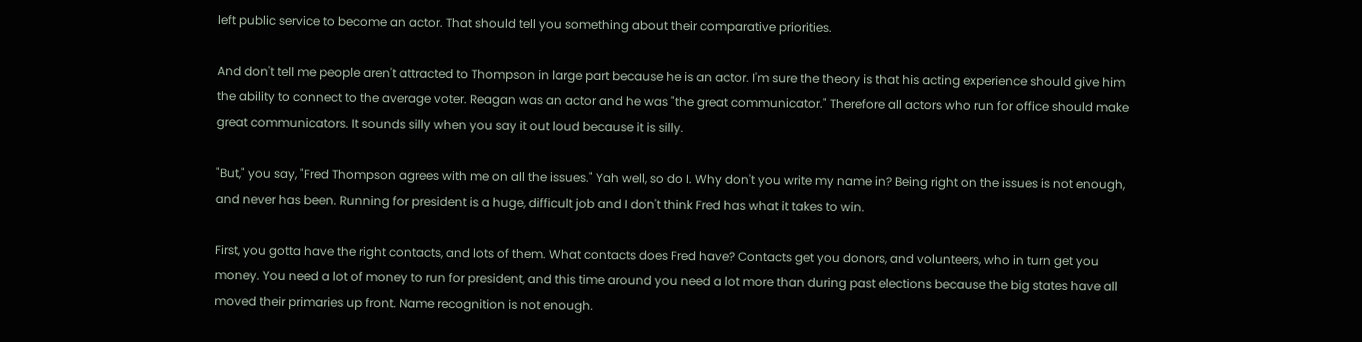left public service to become an actor. That should tell you something about their comparative priorities.

And don't tell me people aren't attracted to Thompson in large part because he is an actor. I'm sure the theory is that his acting experience should give him the ability to connect to the average voter. Reagan was an actor and he was "the great communicator." Therefore all actors who run for office should make great communicators. It sounds silly when you say it out loud because it is silly.

"But," you say, "Fred Thompson agrees with me on all the issues." Yah well, so do I. Why don't you write my name in? Being right on the issues is not enough, and never has been. Running for president is a huge, difficult job and I don't think Fred has what it takes to win.

First, you gotta have the right contacts, and lots of them. What contacts does Fred have? Contacts get you donors, and volunteers, who in turn get you money. You need a lot of money to run for president, and this time around you need a lot more than during past elections because the big states have all moved their primaries up front. Name recognition is not enough.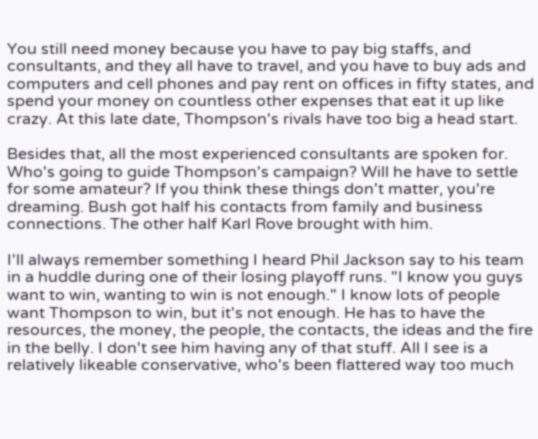You still need money because you have to pay big staffs, and consultants, and they all have to travel, and you have to buy ads and computers and cell phones and pay rent on offices in fifty states, and spend your money on countless other expenses that eat it up like crazy. At this late date, Thompson's rivals have too big a head start.

Besides that, all the most experienced consultants are spoken for. Who's going to guide Thompson's campaign? Will he have to settle for some amateur? If you think these things don't matter, you're dreaming. Bush got half his contacts from family and business connections. The other half Karl Rove brought with him.

I'll always remember something I heard Phil Jackson say to his team in a huddle during one of their losing playoff runs. "I know you guys want to win, wanting to win is not enough." I know lots of people want Thompson to win, but it's not enough. He has to have the resources, the money, the people, the contacts, the ideas and the fire in the belly. I don't see him having any of that stuff. All I see is a relatively likeable conservative, who's been flattered way too much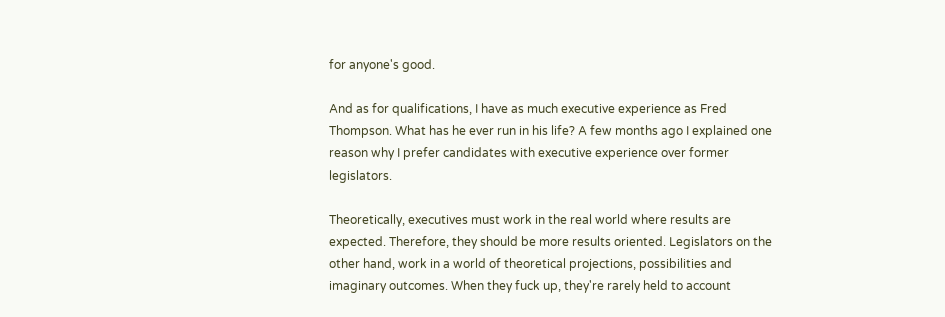for anyone's good.

And as for qualifications, I have as much executive experience as Fred Thompson. What has he ever run in his life? A few months ago I explained one reason why I prefer candidates with executive experience over former legislators.

Theoretically, executives must work in the real world where results are expected. Therefore, they should be more results oriented. Legislators on the other hand, work in a world of theoretical projections, possibilities and imaginary outcomes. When they fuck up, they're rarely held to account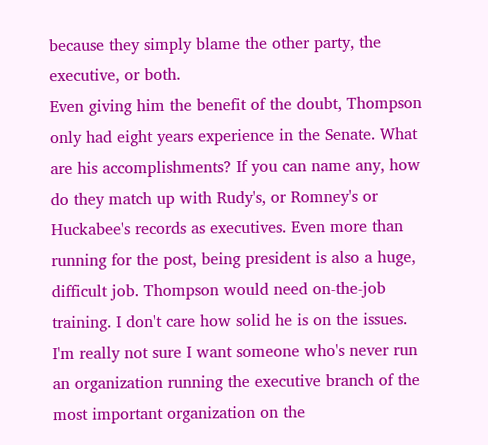because they simply blame the other party, the executive, or both.
Even giving him the benefit of the doubt, Thompson only had eight years experience in the Senate. What are his accomplishments? If you can name any, how do they match up with Rudy's, or Romney's or Huckabee's records as executives. Even more than running for the post, being president is also a huge, difficult job. Thompson would need on-the-job training. I don't care how solid he is on the issues. I'm really not sure I want someone who's never run an organization running the executive branch of the most important organization on the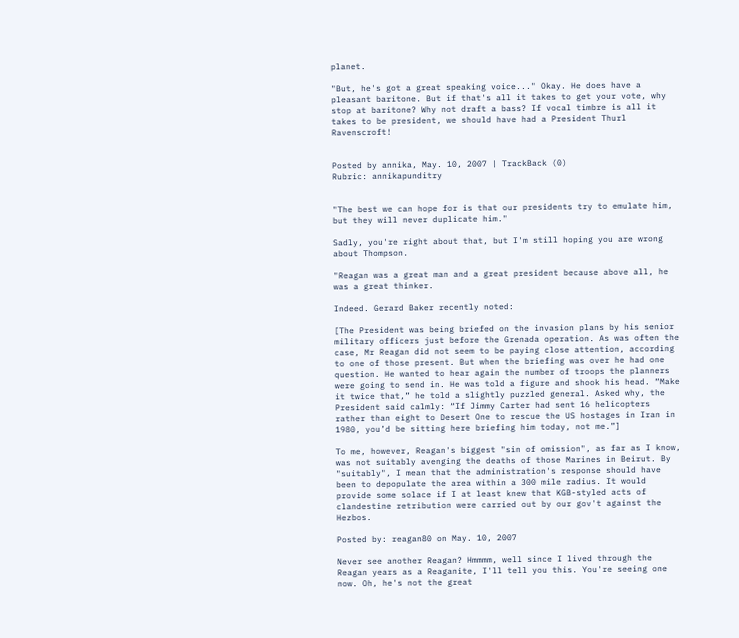planet.

"But, he's got a great speaking voice..." Okay. He does have a pleasant baritone. But if that's all it takes to get your vote, why stop at baritone? Why not draft a bass? If vocal timbre is all it takes to be president, we should have had a President Thurl Ravenscroft!


Posted by annika, May. 10, 2007 | TrackBack (0)
Rubric: annikapunditry


"The best we can hope for is that our presidents try to emulate him, but they will never duplicate him."

Sadly, you're right about that, but I'm still hoping you are wrong about Thompson.

"Reagan was a great man and a great president because above all, he was a great thinker.

Indeed. Gerard Baker recently noted:

[The President was being briefed on the invasion plans by his senior military officers just before the Grenada operation. As was often the case, Mr Reagan did not seem to be paying close attention, according to one of those present. But when the briefing was over he had one question. He wanted to hear again the number of troops the planners were going to send in. He was told a figure and shook his head. “Make it twice that,” he told a slightly puzzled general. Asked why, the President said calmly: “If Jimmy Carter had sent 16 helicopters rather than eight to Desert One to rescue the US hostages in Iran in 1980, you’d be sitting here briefing him today, not me.”]

To me, however, Reagan's biggest "sin of omission", as far as I know, was not suitably avenging the deaths of those Marines in Beirut. By "suitably", I mean that the administration's response should have been to depopulate the area within a 300 mile radius. It would provide some solace if I at least knew that KGB-styled acts of clandestine retribution were carried out by our gov't against the Hezbos.

Posted by: reagan80 on May. 10, 2007

Never see another Reagan? Hmmmm, well since I lived through the Reagan years as a Reaganite, I'll tell you this. You're seeing one now. Oh, he's not the great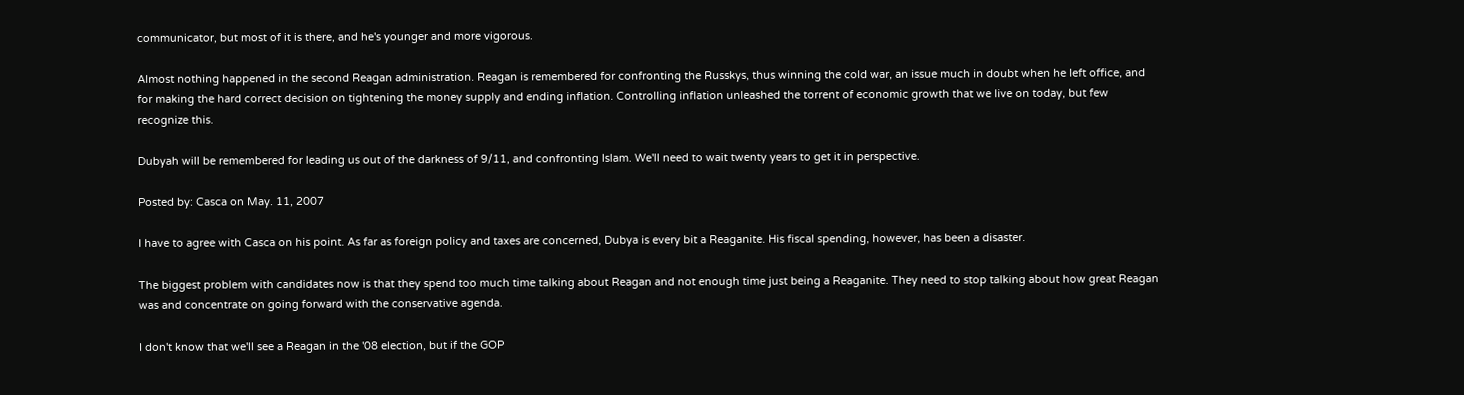communicator, but most of it is there, and he's younger and more vigorous.

Almost nothing happened in the second Reagan administration. Reagan is remembered for confronting the Russkys, thus winning the cold war, an issue much in doubt when he left office, and for making the hard correct decision on tightening the money supply and ending inflation. Controlling inflation unleashed the torrent of economic growth that we live on today, but few recognize this.

Dubyah will be remembered for leading us out of the darkness of 9/11, and confronting Islam. We'll need to wait twenty years to get it in perspective.

Posted by: Casca on May. 11, 2007

I have to agree with Casca on his point. As far as foreign policy and taxes are concerned, Dubya is every bit a Reaganite. His fiscal spending, however, has been a disaster.

The biggest problem with candidates now is that they spend too much time talking about Reagan and not enough time just being a Reaganite. They need to stop talking about how great Reagan was and concentrate on going forward with the conservative agenda.

I don't know that we'll see a Reagan in the '08 election, but if the GOP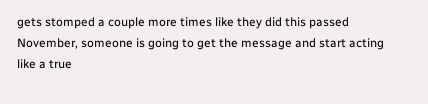gets stomped a couple more times like they did this passed November, someone is going to get the message and start acting like a true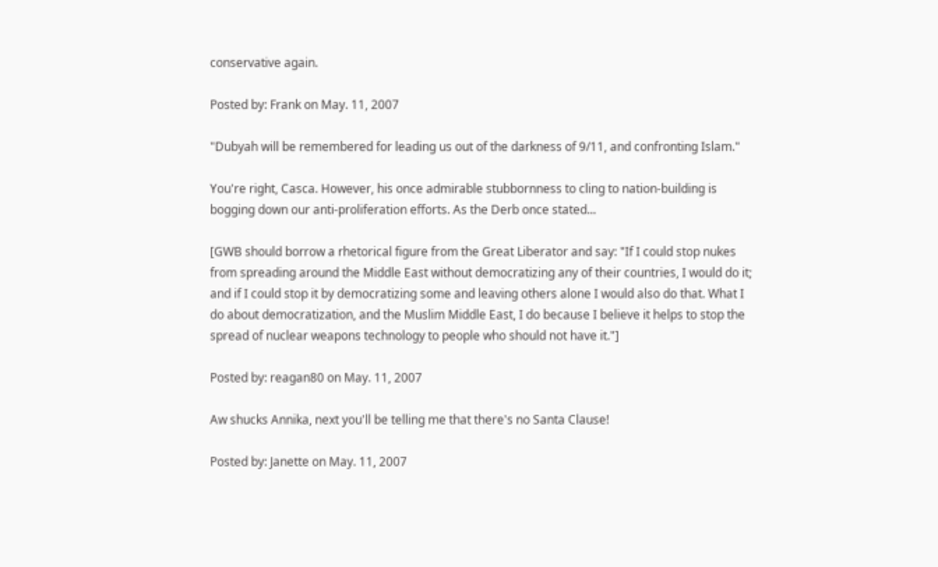conservative again.

Posted by: Frank on May. 11, 2007

"Dubyah will be remembered for leading us out of the darkness of 9/11, and confronting Islam."

You're right, Casca. However, his once admirable stubbornness to cling to nation-building is bogging down our anti-proliferation efforts. As the Derb once stated...

[GWB should borrow a rhetorical figure from the Great Liberator and say: "If I could stop nukes from spreading around the Middle East without democratizing any of their countries, I would do it; and if I could stop it by democratizing some and leaving others alone I would also do that. What I do about democratization, and the Muslim Middle East, I do because I believe it helps to stop the spread of nuclear weapons technology to people who should not have it."]

Posted by: reagan80 on May. 11, 2007

Aw shucks Annika, next you'll be telling me that there's no Santa Clause!

Posted by: Janette on May. 11, 2007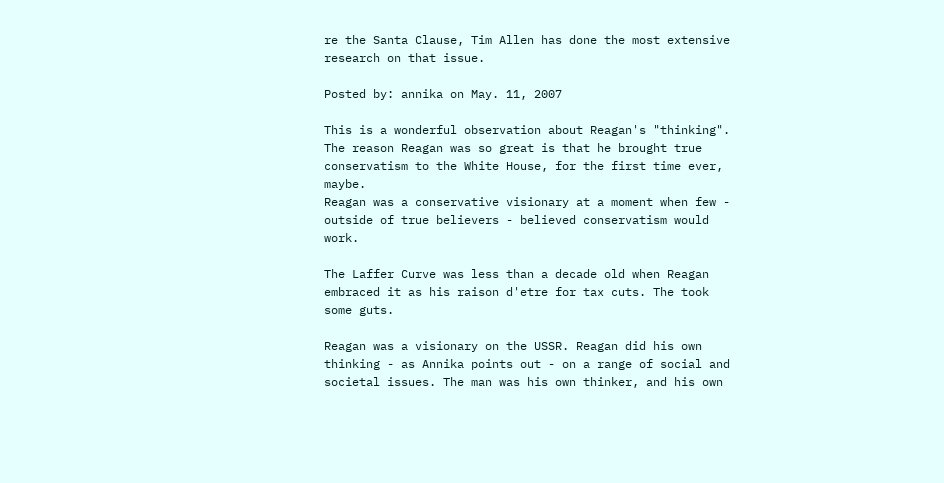re the Santa Clause, Tim Allen has done the most extensive research on that issue.

Posted by: annika on May. 11, 2007

This is a wonderful observation about Reagan's "thinking". The reason Reagan was so great is that he brought true conservatism to the White House, for the first time ever, maybe.
Reagan was a conservative visionary at a moment when few - outside of true believers - believed conservatism would work.

The Laffer Curve was less than a decade old when Reagan embraced it as his raison d'etre for tax cuts. The took some guts.

Reagan was a visionary on the USSR. Reagan did his own thinking - as Annika points out - on a range of social and societal issues. The man was his own thinker, and his own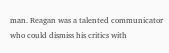man. Reagan was a talented communicator who could dismiss his critics with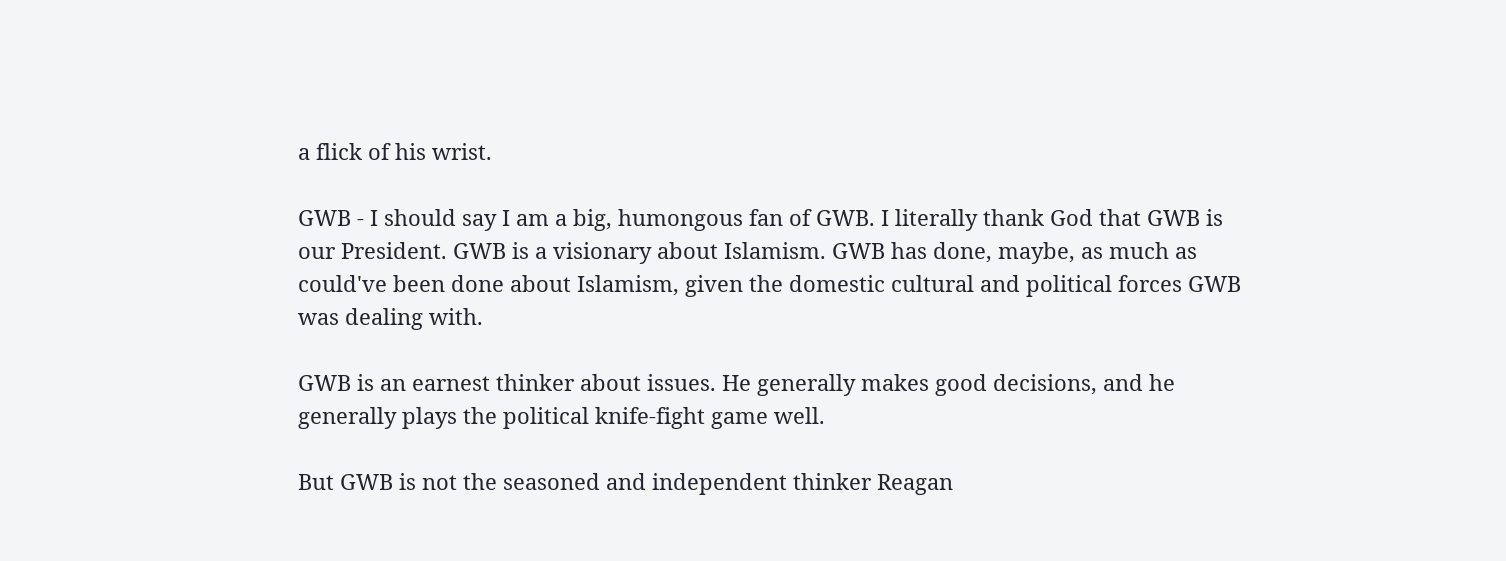a flick of his wrist.

GWB - I should say I am a big, humongous fan of GWB. I literally thank God that GWB is our President. GWB is a visionary about Islamism. GWB has done, maybe, as much as could've been done about Islamism, given the domestic cultural and political forces GWB was dealing with.

GWB is an earnest thinker about issues. He generally makes good decisions, and he generally plays the political knife-fight game well.

But GWB is not the seasoned and independent thinker Reagan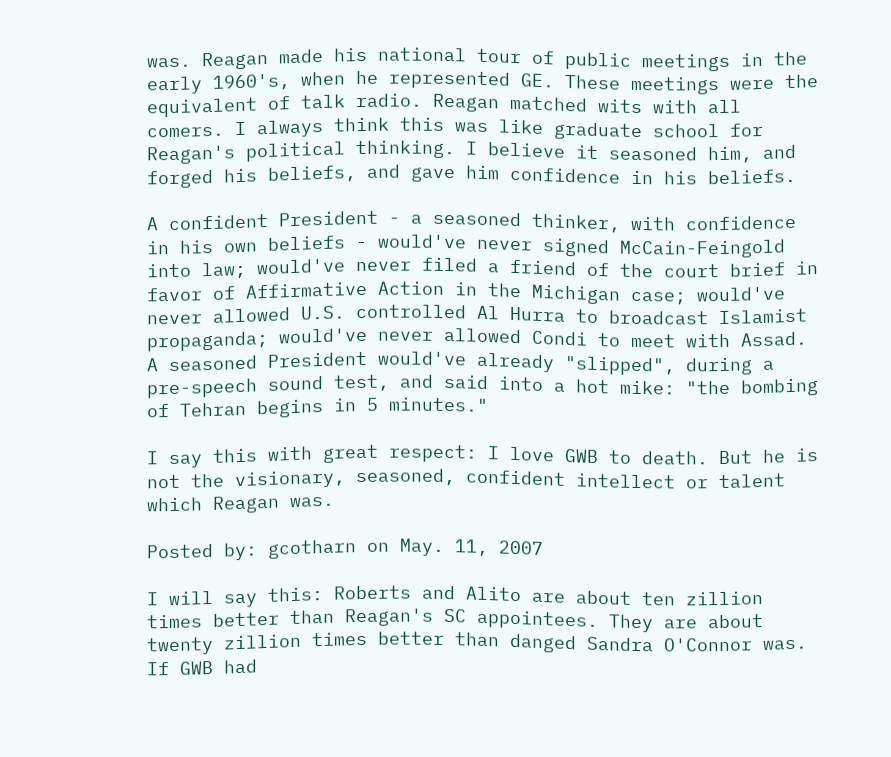was. Reagan made his national tour of public meetings in the early 1960's, when he represented GE. These meetings were the equivalent of talk radio. Reagan matched wits with all comers. I always think this was like graduate school for Reagan's political thinking. I believe it seasoned him, and forged his beliefs, and gave him confidence in his beliefs.

A confident President - a seasoned thinker, with confidence in his own beliefs - would've never signed McCain-Feingold into law; would've never filed a friend of the court brief in favor of Affirmative Action in the Michigan case; would've never allowed U.S. controlled Al Hurra to broadcast Islamist propaganda; would've never allowed Condi to meet with Assad. A seasoned President would've already "slipped", during a pre-speech sound test, and said into a hot mike: "the bombing of Tehran begins in 5 minutes."

I say this with great respect: I love GWB to death. But he is not the visionary, seasoned, confident intellect or talent which Reagan was.

Posted by: gcotharn on May. 11, 2007

I will say this: Roberts and Alito are about ten zillion times better than Reagan's SC appointees. They are about twenty zillion times better than danged Sandra O'Connor was. If GWB had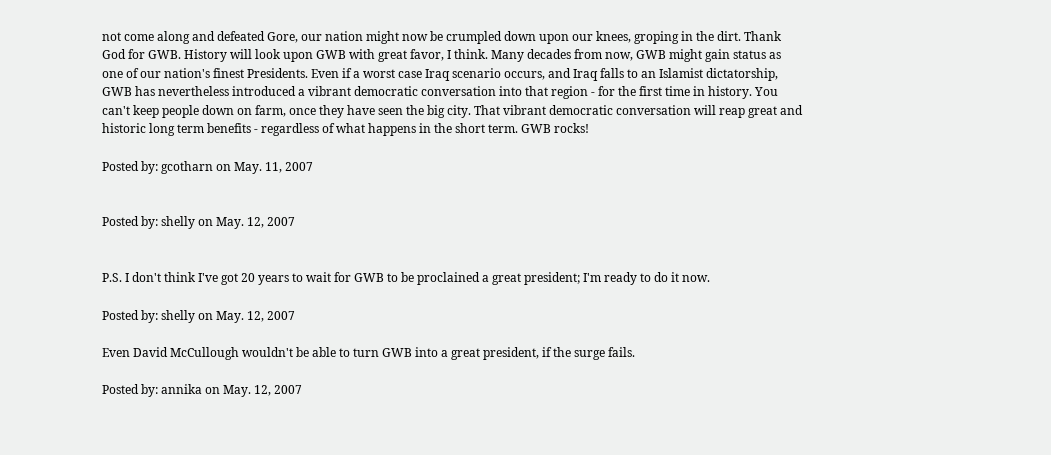not come along and defeated Gore, our nation might now be crumpled down upon our knees, groping in the dirt. Thank God for GWB. History will look upon GWB with great favor, I think. Many decades from now, GWB might gain status as one of our nation's finest Presidents. Even if a worst case Iraq scenario occurs, and Iraq falls to an Islamist dictatorship, GWB has nevertheless introduced a vibrant democratic conversation into that region - for the first time in history. You can't keep people down on farm, once they have seen the big city. That vibrant democratic conversation will reap great and historic long term benefits - regardless of what happens in the short term. GWB rocks!

Posted by: gcotharn on May. 11, 2007


Posted by: shelly on May. 12, 2007


P.S. I don't think I've got 20 years to wait for GWB to be proclained a great president; I'm ready to do it now.

Posted by: shelly on May. 12, 2007

Even David McCullough wouldn't be able to turn GWB into a great president, if the surge fails.

Posted by: annika on May. 12, 2007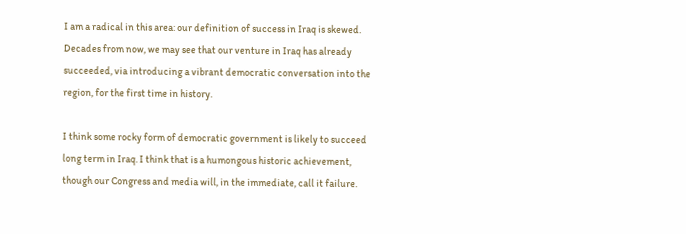I am a radical in this area: our definition of success in Iraq is skewed. Decades from now, we may see that our venture in Iraq has already succeeded, via introducing a vibrant democratic conversation into the region, for the first time in history.

I think some rocky form of democratic government is likely to succeed long term in Iraq. I think that is a humongous historic achievement, though our Congress and media will, in the immediate, call it failure.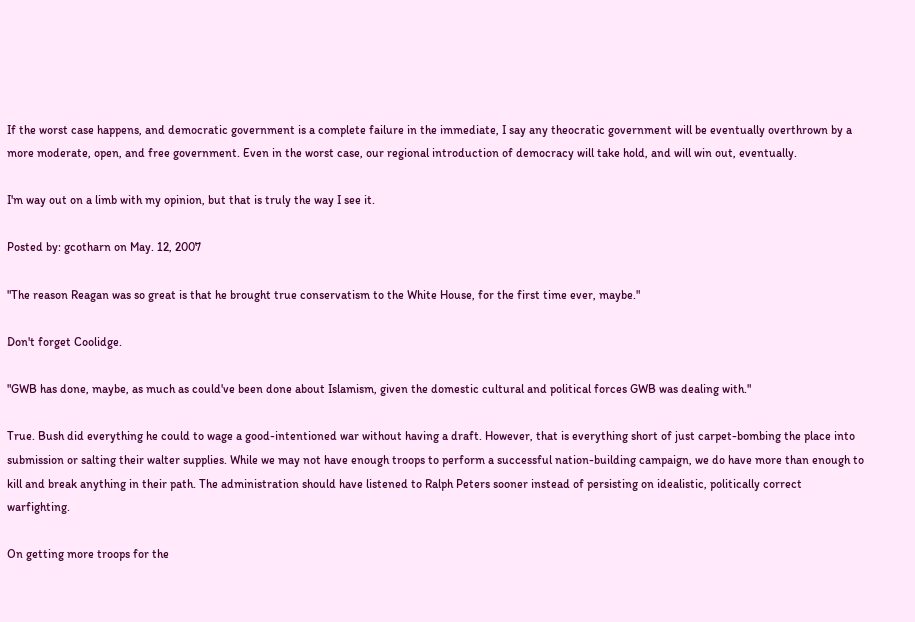If the worst case happens, and democratic government is a complete failure in the immediate, I say any theocratic government will be eventually overthrown by a more moderate, open, and free government. Even in the worst case, our regional introduction of democracy will take hold, and will win out, eventually.

I'm way out on a limb with my opinion, but that is truly the way I see it.

Posted by: gcotharn on May. 12, 2007

"The reason Reagan was so great is that he brought true conservatism to the White House, for the first time ever, maybe."

Don't forget Coolidge.

"GWB has done, maybe, as much as could've been done about Islamism, given the domestic cultural and political forces GWB was dealing with."

True. Bush did everything he could to wage a good-intentioned war without having a draft. However, that is everything short of just carpet-bombing the place into submission or salting their walter supplies. While we may not have enough troops to perform a successful nation-building campaign, we do have more than enough to kill and break anything in their path. The administration should have listened to Ralph Peters sooner instead of persisting on idealistic, politically correct warfighting.

On getting more troops for the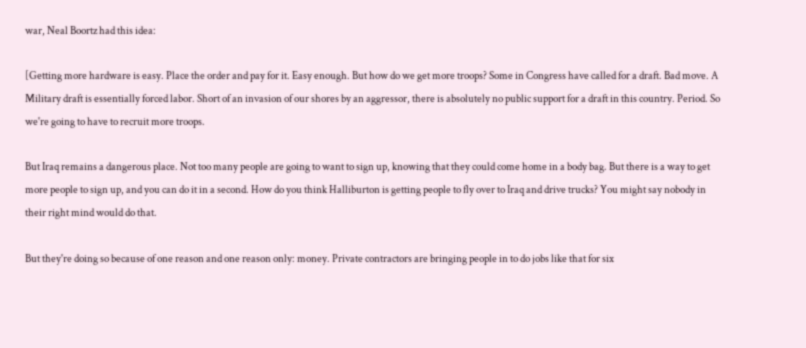war, Neal Boortz had this idea:

[Getting more hardware is easy. Place the order and pay for it. Easy enough. But how do we get more troops? Some in Congress have called for a draft. Bad move. A Military draft is essentially forced labor. Short of an invasion of our shores by an aggressor, there is absolutely no public support for a draft in this country. Period. So we're going to have to recruit more troops.

But Iraq remains a dangerous place. Not too many people are going to want to sign up, knowing that they could come home in a body bag. But there is a way to get more people to sign up, and you can do it in a second. How do you think Halliburton is getting people to fly over to Iraq and drive trucks? You might say nobody in their right mind would do that.

But they're doing so because of one reason and one reason only: money. Private contractors are bringing people in to do jobs like that for six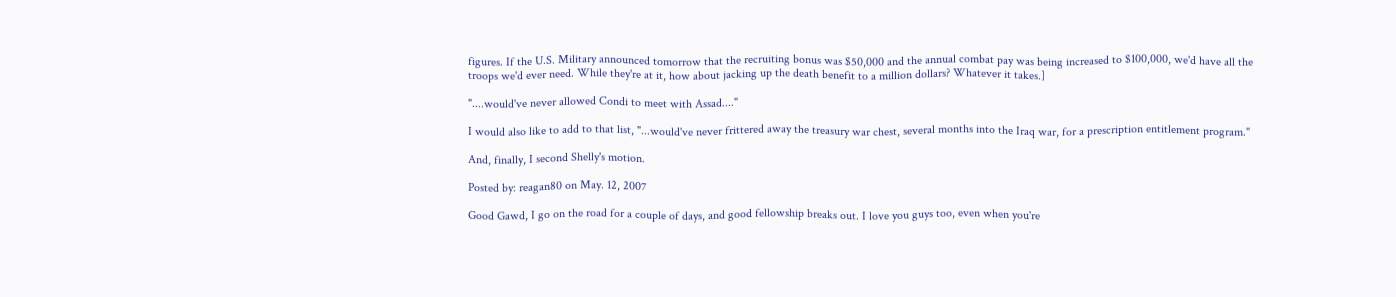figures. If the U.S. Military announced tomorrow that the recruiting bonus was $50,000 and the annual combat pay was being increased to $100,000, we'd have all the troops we'd ever need. While they're at it, how about jacking up the death benefit to a million dollars? Whatever it takes.]

"....would've never allowed Condi to meet with Assad...."

I would also like to add to that list, "...would've never frittered away the treasury war chest, several months into the Iraq war, for a prescription entitlement program."

And, finally, I second Shelly's motion.

Posted by: reagan80 on May. 12, 2007

Good Gawd, I go on the road for a couple of days, and good fellowship breaks out. I love you guys too, even when you're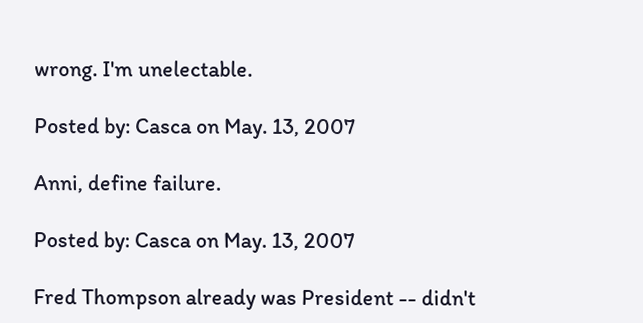wrong. I'm unelectable.

Posted by: Casca on May. 13, 2007

Anni, define failure.

Posted by: Casca on May. 13, 2007

Fred Thompson already was President -- didn't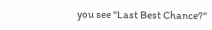you see "Last Best Chance?"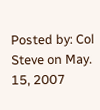Posted by: Col Steve on May. 15, 2007